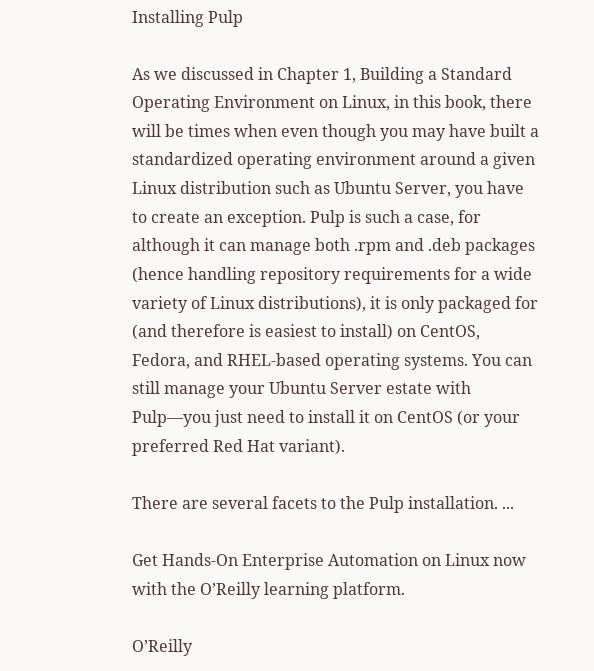Installing Pulp

As we discussed in Chapter 1, Building a Standard Operating Environment on Linux, in this book, there will be times when even though you may have built a standardized operating environment around a given Linux distribution such as Ubuntu Server, you have to create an exception. Pulp is such a case, for although it can manage both .rpm and .deb packages (hence handling repository requirements for a wide variety of Linux distributions), it is only packaged for (and therefore is easiest to install) on CentOS, Fedora, and RHEL-based operating systems. You can still manage your Ubuntu Server estate with Pulp—you just need to install it on CentOS (or your preferred Red Hat variant).

There are several facets to the Pulp installation. ...

Get Hands-On Enterprise Automation on Linux now with the O’Reilly learning platform.

O’Reilly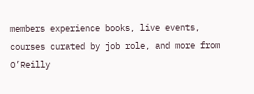members experience books, live events, courses curated by job role, and more from O’Reilly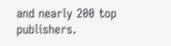and nearly 200 top publishers.